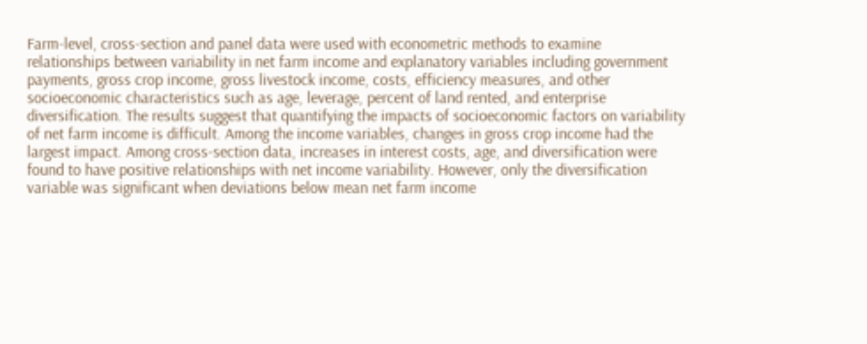Farm-level, cross-section and panel data were used with econometric methods to examine relationships between variability in net farm income and explanatory variables including government payments, gross crop income, gross livestock income, costs, efficiency measures, and other socioeconomic characteristics such as age, leverage, percent of land rented, and enterprise diversification. The results suggest that quantifying the impacts of socioeconomic factors on variability of net farm income is difficult. Among the income variables, changes in gross crop income had the largest impact. Among cross-section data, increases in interest costs, age, and diversification were found to have positive relationships with net income variability. However, only the diversification variable was significant when deviations below mean net farm income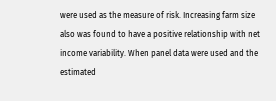were used as the measure of risk. Increasing farm size also was found to have a positive relationship with net income variability. When panel data were used and the estimated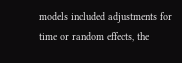models included adjustments for time or random effects, the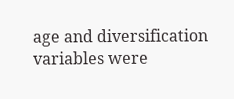age and diversification variables were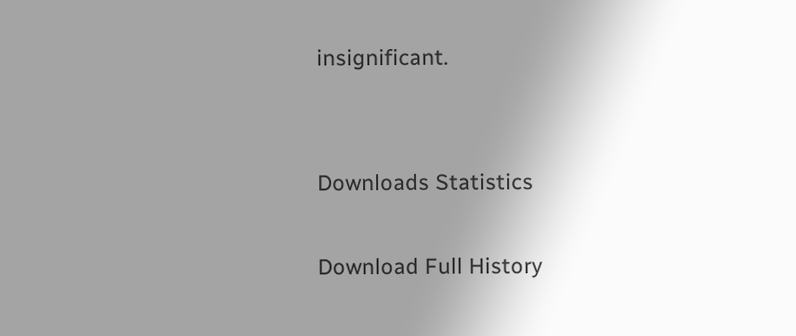insignificant.


Downloads Statistics

Download Full History